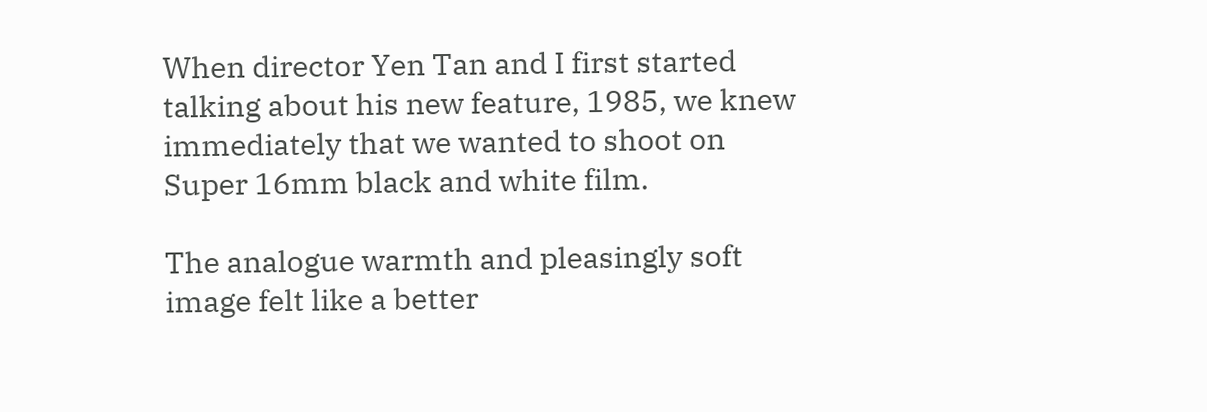When director Yen Tan and I first started talking about his new feature, 1985, we knew immediately that we wanted to shoot on Super 16mm black and white film.

The analogue warmth and pleasingly soft image felt like a better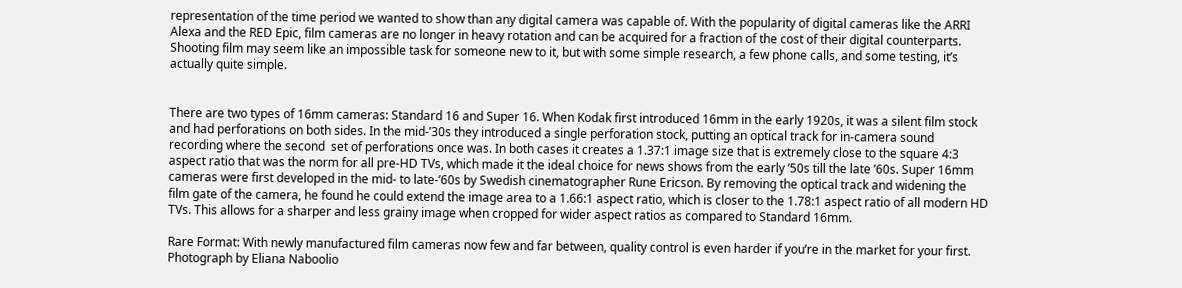representation of the time period we wanted to show than any digital camera was capable of. With the popularity of digital cameras like the ARRI Alexa and the RED Epic, film cameras are no longer in heavy rotation and can be acquired for a fraction of the cost of their digital counterparts. Shooting film may seem like an impossible task for someone new to it, but with some simple research, a few phone calls, and some testing, it’s actually quite simple.


There are two types of 16mm cameras: Standard 16 and Super 16. When Kodak first introduced 16mm in the early 1920s, it was a silent film stock and had perforations on both sides. In the mid-’30s they introduced a single perforation stock, putting an optical track for in-camera sound recording where the second  set of perforations once was. In both cases it creates a 1.37:1 image size that is extremely close to the square 4:3 aspect ratio that was the norm for all pre-HD TVs, which made it the ideal choice for news shows from the early ’50s till the late ’60s. Super 16mm cameras were first developed in the mid- to late-’60s by Swedish cinematographer Rune Ericson. By removing the optical track and widening the film gate of the camera, he found he could extend the image area to a 1.66:1 aspect ratio, which is closer to the 1.78:1 aspect ratio of all modern HD TVs. This allows for a sharper and less grainy image when cropped for wider aspect ratios as compared to Standard 16mm.

Rare Format: With newly manufactured film cameras now few and far between, quality control is even harder if you’re in the market for your first. Photograph by Eliana Naboolio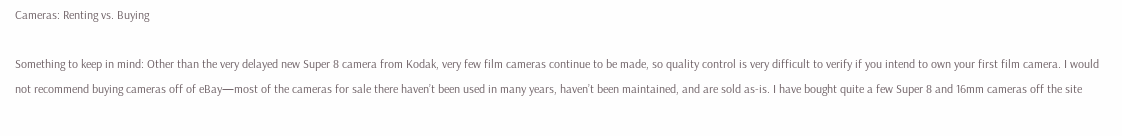Cameras: Renting vs. Buying

Something to keep in mind: Other than the very delayed new Super 8 camera from Kodak, very few film cameras continue to be made, so quality control is very difficult to verify if you intend to own your first film camera. I would not recommend buying cameras off of eBay—most of the cameras for sale there haven’t been used in many years, haven’t been maintained, and are sold as-is. I have bought quite a few Super 8 and 16mm cameras off the site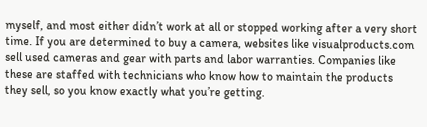myself, and most either didn’t work at all or stopped working after a very short time. If you are determined to buy a camera, websites like visualproducts.com sell used cameras and gear with parts and labor warranties. Companies like these are staffed with technicians who know how to maintain the products they sell, so you know exactly what you’re getting.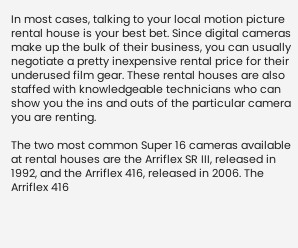In most cases, talking to your local motion picture rental house is your best bet. Since digital cameras make up the bulk of their business, you can usually negotiate a pretty inexpensive rental price for their underused film gear. These rental houses are also staffed with knowledgeable technicians who can show you the ins and outs of the particular camera you are renting.

The two most common Super 16 cameras available at rental houses are the Arriflex SR III, released in 1992, and the Arriflex 416, released in 2006. The Arriflex 416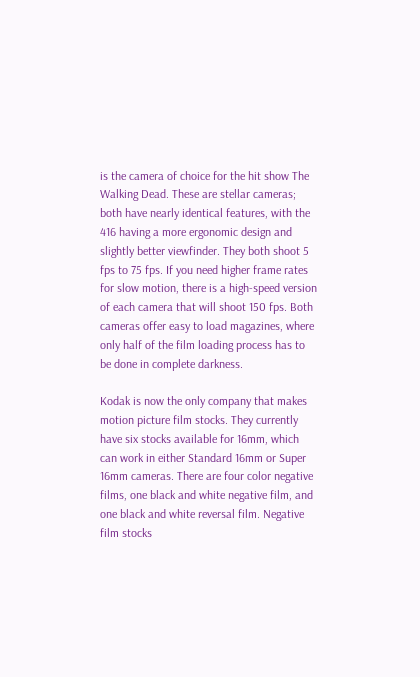is the camera of choice for the hit show The Walking Dead. These are stellar cameras; both have nearly identical features, with the 416 having a more ergonomic design and slightly better viewfinder. They both shoot 5 fps to 75 fps. If you need higher frame rates for slow motion, there is a high-speed version of each camera that will shoot 150 fps. Both cameras offer easy to load magazines, where only half of the film loading process has to be done in complete darkness.

Kodak is now the only company that makes motion picture film stocks. They currently have six stocks available for 16mm, which can work in either Standard 16mm or Super 16mm cameras. There are four color negative films, one black and white negative film, and one black and white reversal film. Negative film stocks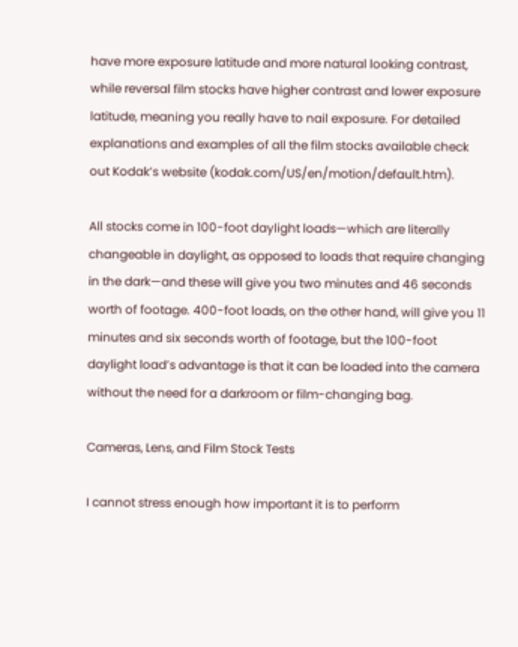have more exposure latitude and more natural looking contrast, while reversal film stocks have higher contrast and lower exposure latitude, meaning you really have to nail exposure. For detailed explanations and examples of all the film stocks available check out Kodak’s website (kodak.com/US/en/motion/default.htm).

All stocks come in 100-foot daylight loads—which are literally changeable in daylight, as opposed to loads that require changing in the dark—and these will give you two minutes and 46 seconds worth of footage. 400-foot loads, on the other hand, will give you 11 minutes and six seconds worth of footage, but the 100-foot daylight load’s advantage is that it can be loaded into the camera without the need for a darkroom or film-changing bag.

Cameras, Lens, and Film Stock Tests

I cannot stress enough how important it is to perform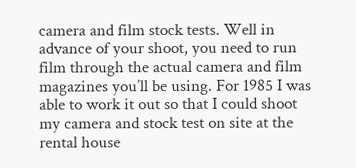camera and film stock tests. Well in advance of your shoot, you need to run film through the actual camera and film magazines you’ll be using. For 1985 I was able to work it out so that I could shoot my camera and stock test on site at the rental house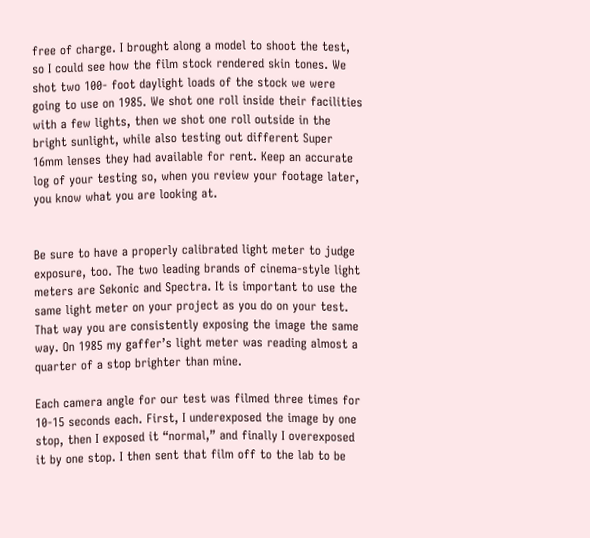free of charge. I brought along a model to shoot the test, so I could see how the film stock rendered skin tones. We shot two 100- foot daylight loads of the stock we were going to use on 1985. We shot one roll inside their facilities with a few lights, then we shot one roll outside in the bright sunlight, while also testing out different Super 16mm lenses they had available for rent. Keep an accurate log of your testing so, when you review your footage later, you know what you are looking at.


Be sure to have a properly calibrated light meter to judge exposure, too. The two leading brands of cinema-style light meters are Sekonic and Spectra. It is important to use the same light meter on your project as you do on your test. That way you are consistently exposing the image the same way. On 1985 my gaffer’s light meter was reading almost a quarter of a stop brighter than mine.

Each camera angle for our test was filmed three times for 10-15 seconds each. First, I underexposed the image by one stop, then I exposed it “normal,” and finally I overexposed it by one stop. I then sent that film off to the lab to be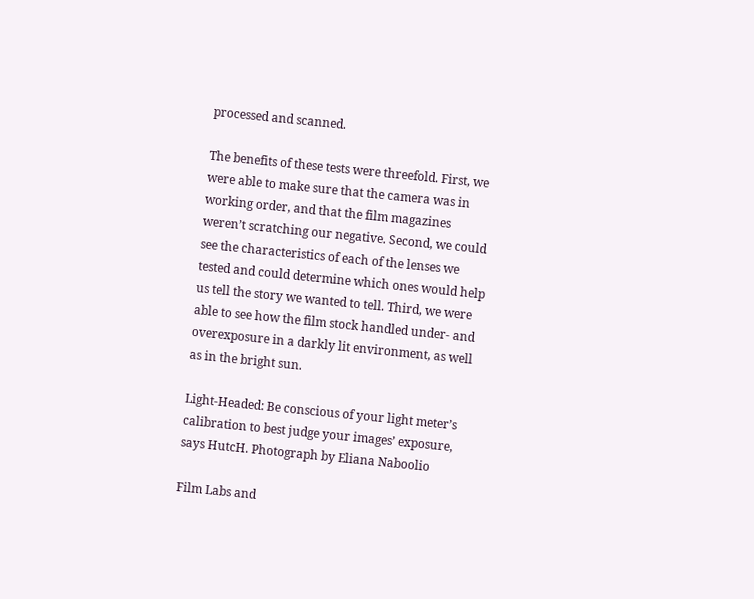processed and scanned.

The benefits of these tests were threefold. First, we were able to make sure that the camera was in working order, and that the film magazines weren’t scratching our negative. Second, we could see the characteristics of each of the lenses we tested and could determine which ones would help us tell the story we wanted to tell. Third, we were able to see how the film stock handled under- and overexposure in a darkly lit environment, as well as in the bright sun.

Light-Headed: Be conscious of your light meter’s calibration to best judge your images’ exposure, says HutcH. Photograph by Eliana Naboolio

Film Labs and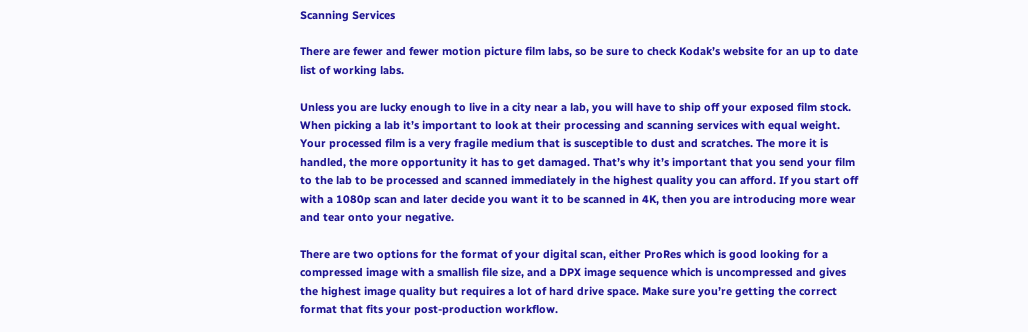Scanning Services

There are fewer and fewer motion picture film labs, so be sure to check Kodak’s website for an up to date list of working labs.

Unless you are lucky enough to live in a city near a lab, you will have to ship off your exposed film stock. When picking a lab it’s important to look at their processing and scanning services with equal weight. Your processed film is a very fragile medium that is susceptible to dust and scratches. The more it is handled, the more opportunity it has to get damaged. That’s why it’s important that you send your film to the lab to be processed and scanned immediately in the highest quality you can afford. If you start off with a 1080p scan and later decide you want it to be scanned in 4K, then you are introducing more wear and tear onto your negative.

There are two options for the format of your digital scan, either ProRes which is good looking for a compressed image with a smallish file size, and a DPX image sequence which is uncompressed and gives the highest image quality but requires a lot of hard drive space. Make sure you’re getting the correct format that fits your post-production workflow.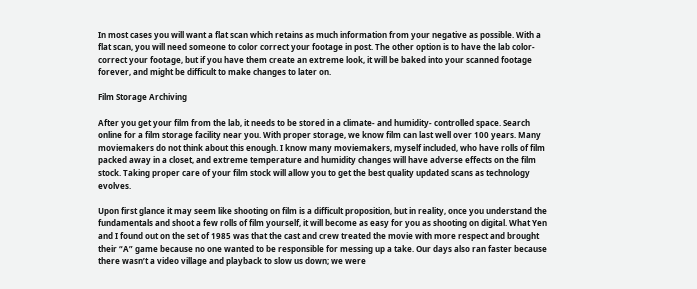In most cases you will want a flat scan which retains as much information from your negative as possible. With a flat scan, you will need someone to color correct your footage in post. The other option is to have the lab color-correct your footage, but if you have them create an extreme look, it will be baked into your scanned footage forever, and might be difficult to make changes to later on.

Film Storage Archiving

After you get your film from the lab, it needs to be stored in a climate- and humidity- controlled space. Search online for a film storage facility near you. With proper storage, we know film can last well over 100 years. Many moviemakers do not think about this enough. I know many moviemakers, myself included, who have rolls of film packed away in a closet, and extreme temperature and humidity changes will have adverse effects on the film stock. Taking proper care of your film stock will allow you to get the best quality updated scans as technology evolves.

Upon first glance it may seem like shooting on film is a difficult proposition, but in reality, once you understand the fundamentals and shoot a few rolls of film yourself, it will become as easy for you as shooting on digital. What Yen and I found out on the set of 1985 was that the cast and crew treated the movie with more respect and brought their “A” game because no one wanted to be responsible for messing up a take. Our days also ran faster because there wasn’t a video village and playback to slow us down; we were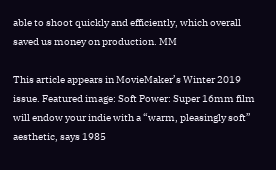able to shoot quickly and efficiently, which overall saved us money on production. MM

This article appears in MovieMaker’s Winter 2019 issue. Featured image: Soft Power: Super 16mm film will endow your indie with a “warm, pleasingly soft” aesthetic, says 1985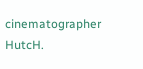cinematographer HutcH.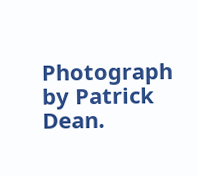Photograph by Patrick Dean.